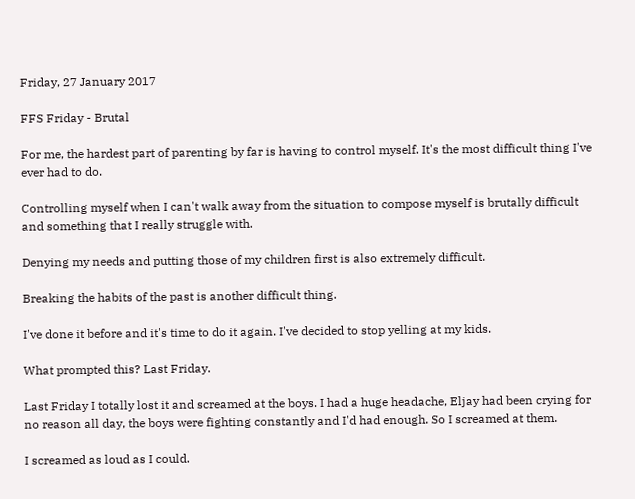Friday, 27 January 2017

FFS Friday - Brutal

For me, the hardest part of parenting by far is having to control myself. It's the most difficult thing I've ever had to do.

Controlling myself when I can't walk away from the situation to compose myself is brutally difficult and something that I really struggle with.

Denying my needs and putting those of my children first is also extremely difficult.

Breaking the habits of the past is another difficult thing.

I've done it before and it's time to do it again. I've decided to stop yelling at my kids.

What prompted this? Last Friday.

Last Friday I totally lost it and screamed at the boys. I had a huge headache, Eljay had been crying for no reason all day, the boys were fighting constantly and I'd had enough. So I screamed at them.

I screamed as loud as I could.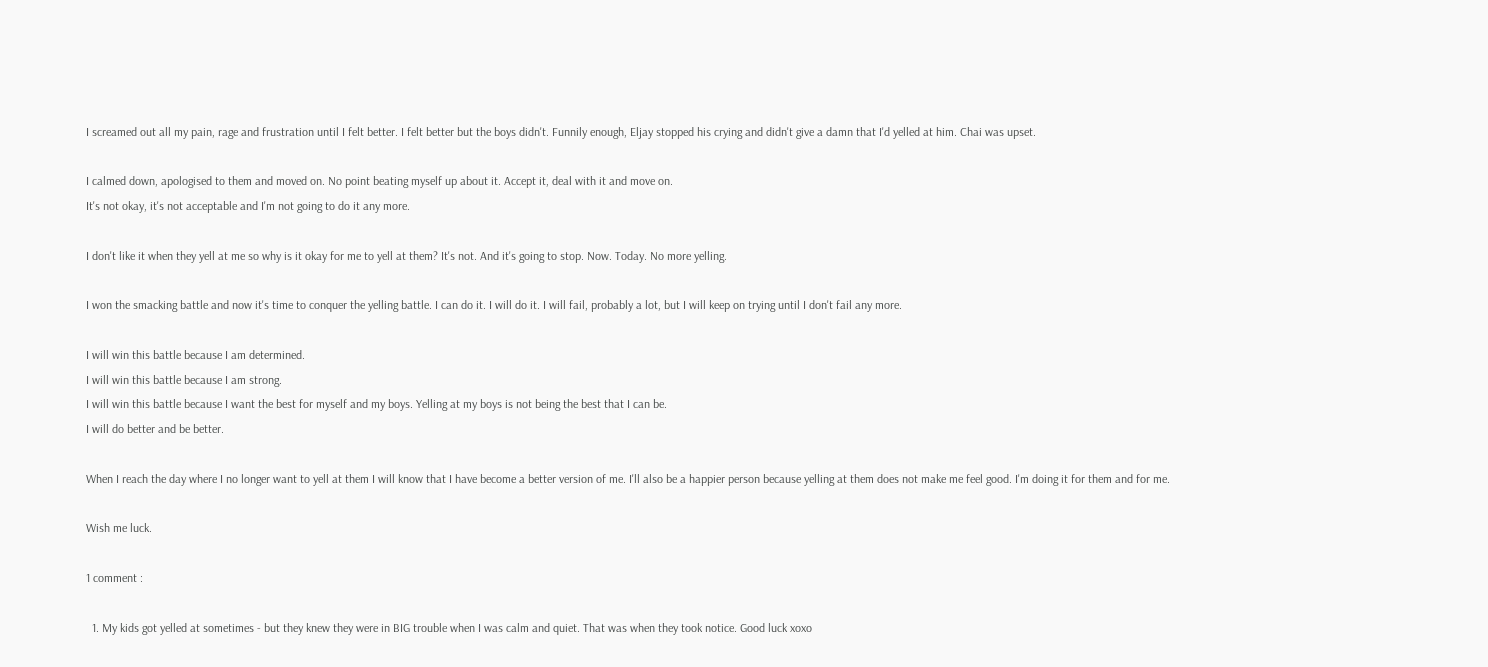I screamed out all my pain, rage and frustration until I felt better. I felt better but the boys didn't. Funnily enough, Eljay stopped his crying and didn't give a damn that I'd yelled at him. Chai was upset.

I calmed down, apologised to them and moved on. No point beating myself up about it. Accept it, deal with it and move on.
It's not okay, it's not acceptable and I'm not going to do it any more.

I don't like it when they yell at me so why is it okay for me to yell at them? It's not. And it's going to stop. Now. Today. No more yelling.

I won the smacking battle and now it's time to conquer the yelling battle. I can do it. I will do it. I will fail, probably a lot, but I will keep on trying until I don't fail any more.

I will win this battle because I am determined.
I will win this battle because I am strong.
I will win this battle because I want the best for myself and my boys. Yelling at my boys is not being the best that I can be.
I will do better and be better.

When I reach the day where I no longer want to yell at them I will know that I have become a better version of me. I'll also be a happier person because yelling at them does not make me feel good. I'm doing it for them and for me.

Wish me luck.

1 comment :

  1. My kids got yelled at sometimes - but they knew they were in BIG trouble when I was calm and quiet. That was when they took notice. Good luck xoxo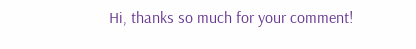Hi, thanks so much for your comment!